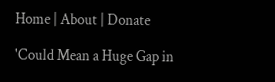Home | About | Donate

'Could Mean a Huge Gap in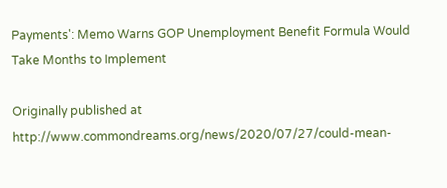Payments': Memo Warns GOP Unemployment Benefit Formula Would Take Months to Implement

Originally published at http://www.commondreams.org/news/2020/07/27/could-mean-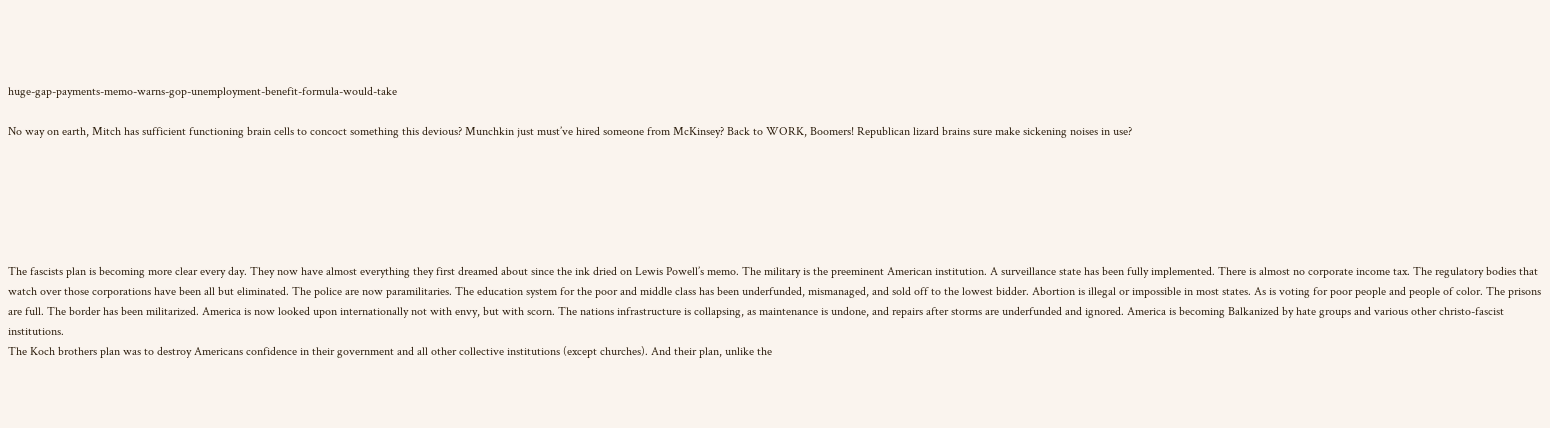huge-gap-payments-memo-warns-gop-unemployment-benefit-formula-would-take

No way on earth, Mitch has sufficient functioning brain cells to concoct something this devious? Munchkin just must’ve hired someone from McKinsey? Back to WORK, Boomers! Republican lizard brains sure make sickening noises in use?






The fascists plan is becoming more clear every day. They now have almost everything they first dreamed about since the ink dried on Lewis Powell’s memo. The military is the preeminent American institution. A surveillance state has been fully implemented. There is almost no corporate income tax. The regulatory bodies that watch over those corporations have been all but eliminated. The police are now paramilitaries. The education system for the poor and middle class has been underfunded, mismanaged, and sold off to the lowest bidder. Abortion is illegal or impossible in most states. As is voting for poor people and people of color. The prisons are full. The border has been militarized. America is now looked upon internationally not with envy, but with scorn. The nations infrastructure is collapsing, as maintenance is undone, and repairs after storms are underfunded and ignored. America is becoming Balkanized by hate groups and various other christo-fascist institutions.
The Koch brothers plan was to destroy Americans confidence in their government and all other collective institutions (except churches). And their plan, unlike the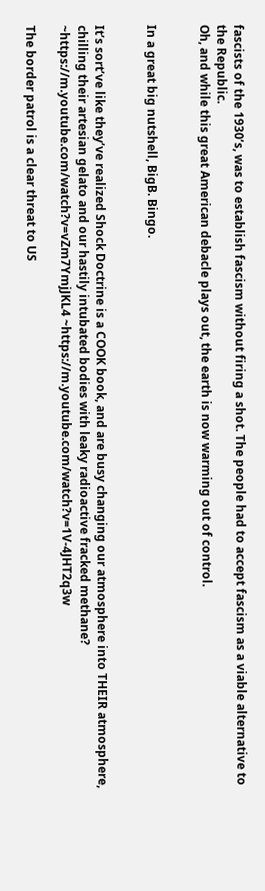fascists of the 1930’s, was to establish fascism without firing a shot. The people had to accept fascism as a viable alternative to the Republic.
Oh, and while this great American debacle plays out, the earth is now warming out of control.


In a great big nutshell, BigB. Bingo.


It’s sort’ve like they’ve realized Shock Doctrine is a COOK book, and are busy changing our atmosphere into THEIR atmosphere, chilling their artesian gelato and our hastily intubated bodies with leaky radioactive fracked methane? ~https://m.youtube.com/watch?v=vZm7YmjJKL4 ~https://m.youtube.com/watch?v=1V-4JHT2q3w

The border patrol is a clear threat to US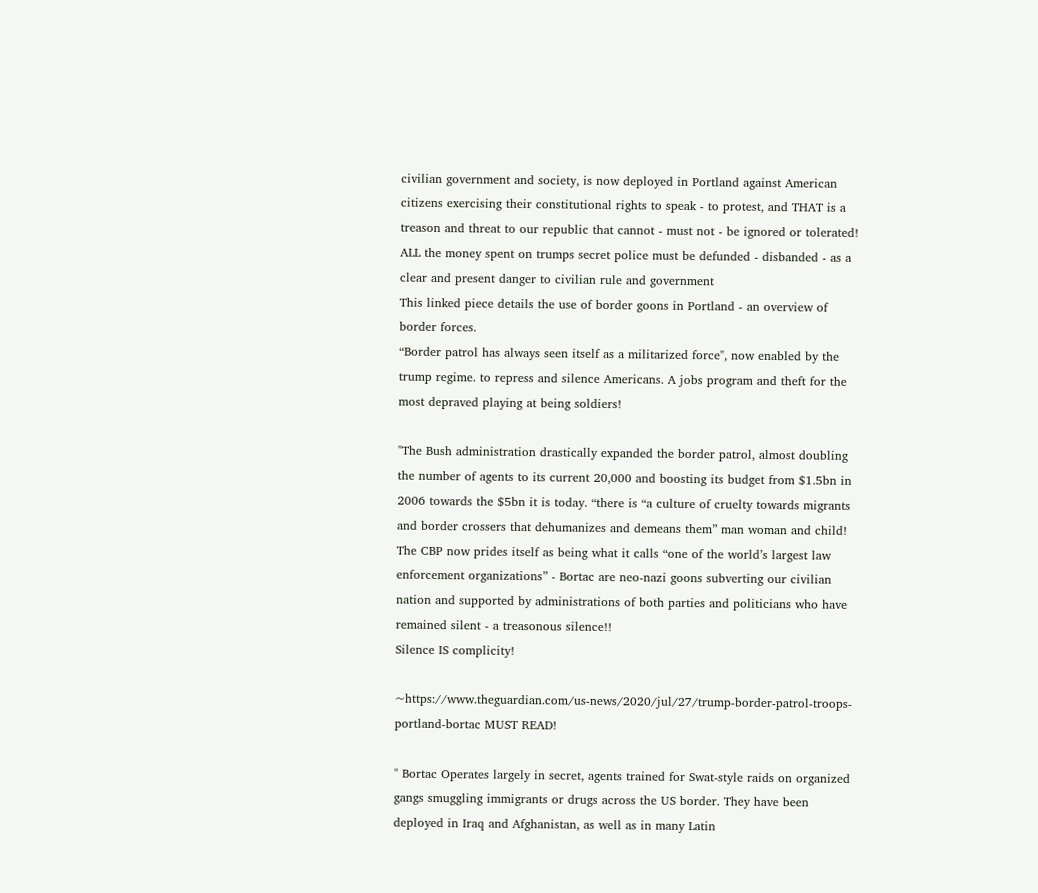civilian government and society, is now deployed in Portland against American citizens exercising their constitutional rights to speak - to protest, and THAT is a treason and threat to our republic that cannot - must not - be ignored or tolerated!
ALL the money spent on trumps secret police must be defunded - disbanded - as a clear and present danger to civilian rule and government
This linked piece details the use of border goons in Portland - an overview of border forces.
“Border patrol has always seen itself as a militarized force", now enabled by the trump regime. to repress and silence Americans. A jobs program and theft for the most depraved playing at being soldiers!

"The Bush administration drastically expanded the border patrol, almost doubling the number of agents to its current 20,000 and boosting its budget from $1.5bn in 2006 towards the $5bn it is today. “there is “a culture of cruelty towards migrants and border crossers that dehumanizes and demeans them” man woman and child!
The CBP now prides itself as being what it calls “one of the world’s largest law enforcement organizations” - Bortac are neo-nazi goons subverting our civilian nation and supported by administrations of both parties and politicians who have remained silent - a treasonous silence!!
Silence IS complicity!

~https://www.theguardian.com/us-news/2020/jul/27/trump-border-patrol-troops-portland-bortac MUST READ!

" Bortac Operates largely in secret, agents trained for Swat-style raids on organized gangs smuggling immigrants or drugs across the US border. They have been deployed in Iraq and Afghanistan, as well as in many Latin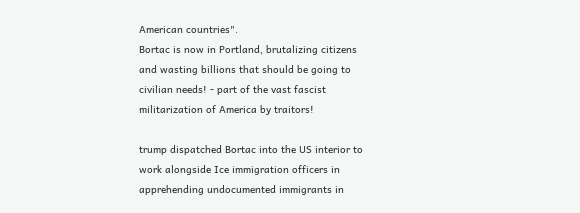American countries".
Bortac is now in Portland, brutalizing citizens and wasting billions that should be going to civilian needs! - part of the vast fascist militarization of America by traitors!

trump dispatched Bortac into the US interior to work alongside Ice immigration officers in apprehending undocumented immigrants in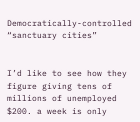Democratically-controlled “sanctuary cities”


I’d like to see how they figure giving tens of millions of unemployed $200. a week is only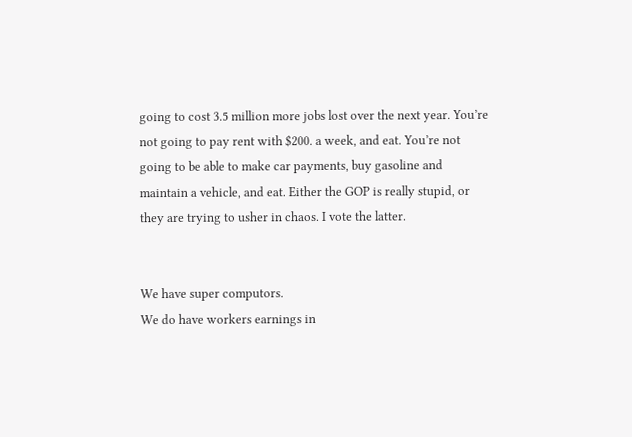going to cost 3.5 million more jobs lost over the next year. You’re not going to pay rent with $200. a week, and eat. You’re not going to be able to make car payments, buy gasoline and maintain a vehicle, and eat. Either the GOP is really stupid, or they are trying to usher in chaos. I vote the latter.


We have super computors.
We do have workers earnings in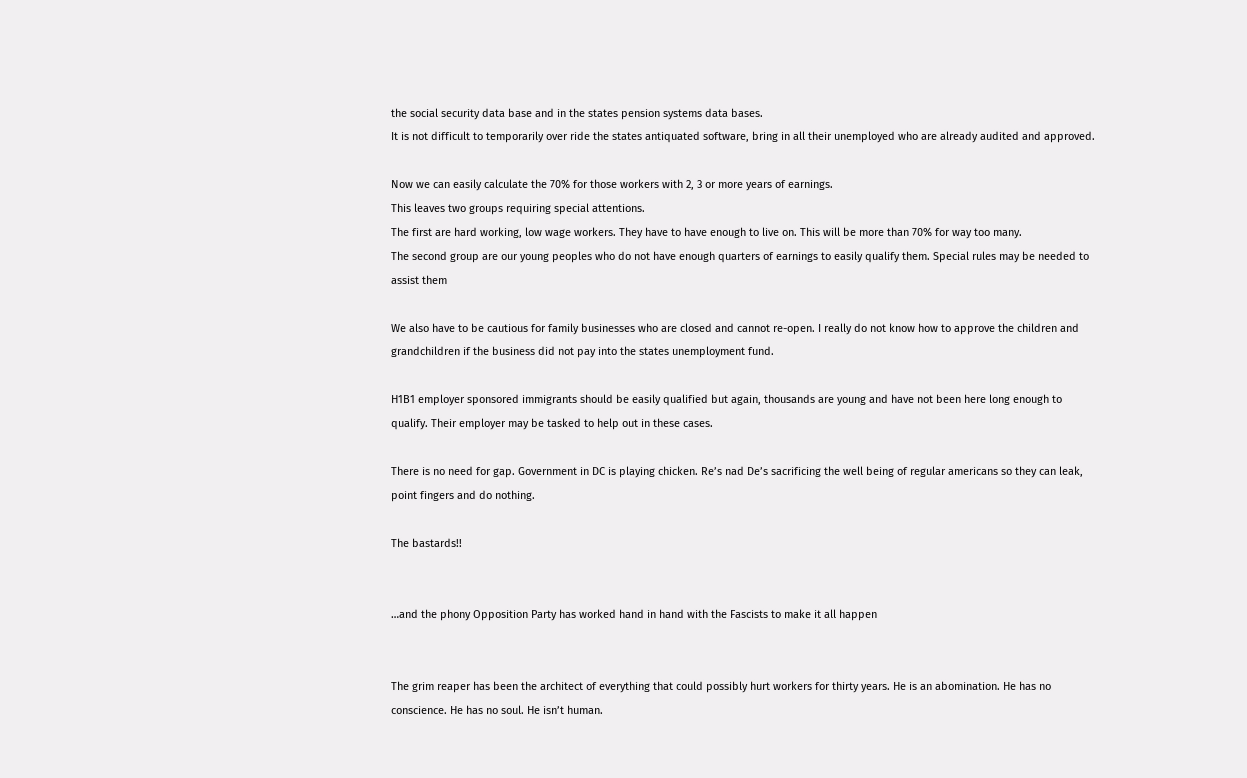the social security data base and in the states pension systems data bases.
It is not difficult to temporarily over ride the states antiquated software, bring in all their unemployed who are already audited and approved.

Now we can easily calculate the 70% for those workers with 2, 3 or more years of earnings.
This leaves two groups requiring special attentions.
The first are hard working, low wage workers. They have to have enough to live on. This will be more than 70% for way too many.
The second group are our young peoples who do not have enough quarters of earnings to easily qualify them. Special rules may be needed to assist them

We also have to be cautious for family businesses who are closed and cannot re-open. I really do not know how to approve the children and grandchildren if the business did not pay into the states unemployment fund.

H1B1 employer sponsored immigrants should be easily qualified but again, thousands are young and have not been here long enough to qualify. Their employer may be tasked to help out in these cases.

There is no need for gap. Government in DC is playing chicken. Re’s nad De’s sacrificing the well being of regular americans so they can leak, point fingers and do nothing.

The bastards!!


…and the phony Opposition Party has worked hand in hand with the Fascists to make it all happen


The grim reaper has been the architect of everything that could possibly hurt workers for thirty years. He is an abomination. He has no conscience. He has no soul. He isn’t human.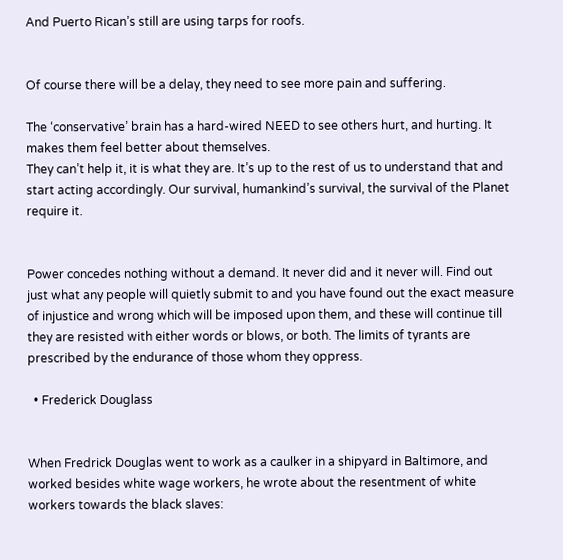And Puerto Rican’s still are using tarps for roofs.


Of course there will be a delay, they need to see more pain and suffering.

The ‘conservative’ brain has a hard-wired NEED to see others hurt, and hurting. It makes them feel better about themselves.
They can’t help it, it is what they are. It’s up to the rest of us to understand that and start acting accordingly. Our survival, humankind’s survival, the survival of the Planet require it.


Power concedes nothing without a demand. It never did and it never will. Find out just what any people will quietly submit to and you have found out the exact measure of injustice and wrong which will be imposed upon them, and these will continue till they are resisted with either words or blows, or both. The limits of tyrants are prescribed by the endurance of those whom they oppress.

  • Frederick Douglass


When Fredrick Douglas went to work as a caulker in a shipyard in Baltimore, and worked besides white wage workers, he wrote about the resentment of white workers towards the black slaves: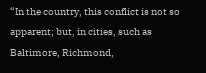“In the country, this conflict is not so apparent; but, in cities, such as Baltimore, Richmond,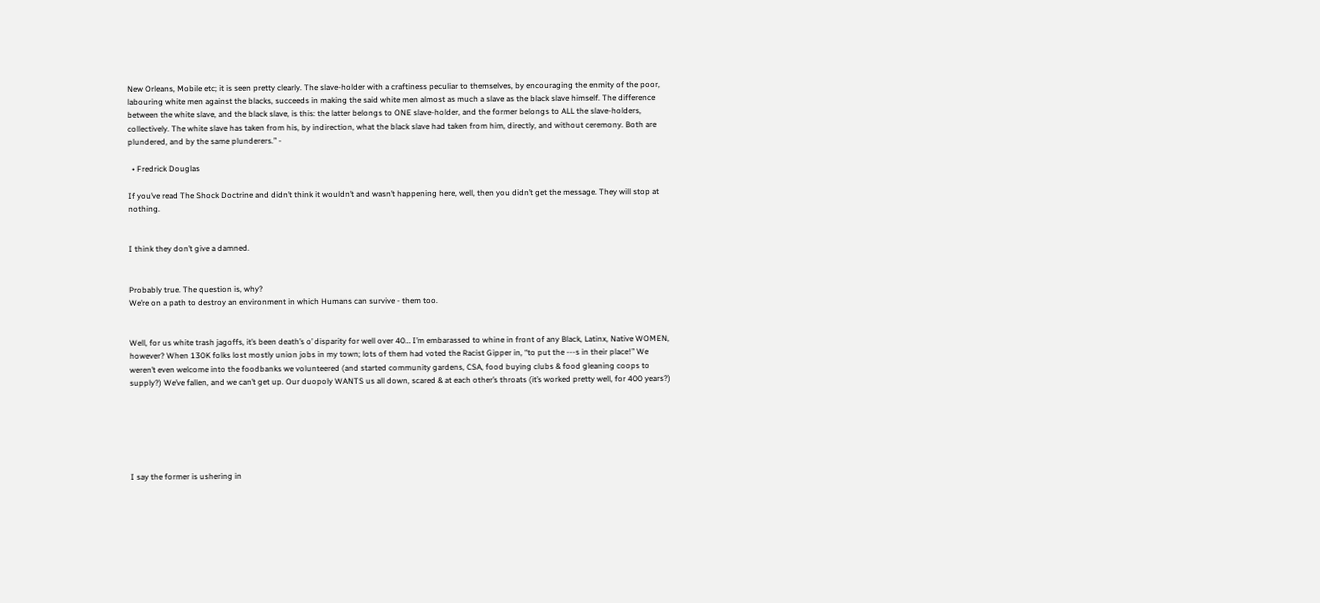New Orleans, Mobile etc; it is seen pretty clearly. The slave-holder with a craftiness peculiar to themselves, by encouraging the enmity of the poor, labouring white men against the blacks, succeeds in making the said white men almost as much a slave as the black slave himself. The difference between the white slave, and the black slave, is this: the latter belongs to ONE slave-holder, and the former belongs to ALL the slave-holders, collectively. The white slave has taken from his, by indirection, what the black slave had taken from him, directly, and without ceremony. Both are plundered, and by the same plunderers.” -

  • Fredrick Douglas

If you’ve read The Shock Doctrine and didn’t think it wouldn’t and wasn’t happening here, well, then you didn’t get the message. They will stop at nothing.


I think they don’t give a damned.


Probably true. The question is, why?
We’re on a path to destroy an environment in which Humans can survive - them too.


Well, for us white trash jagoffs, it’s been death’s o’ disparity for well over 40… I’m embarassed to whine in front of any Black, Latinx, Native WOMEN, however? When 130K folks lost mostly union jobs in my town; lots of them had voted the Racist Gipper in, “to put the ---s in their place!” We weren’t even welcome into the foodbanks we volunteered (and started community gardens, CSA, food buying clubs & food gleaning coops to supply?) We’ve fallen, and we can’t get up. Our duopoly WANTS us all down, scared & at each other’s throats (it’s worked pretty well, for 400 years?)






I say the former is ushering in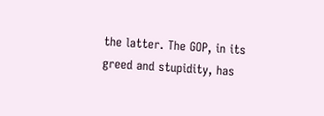the latter. The GOP, in its greed and stupidity, has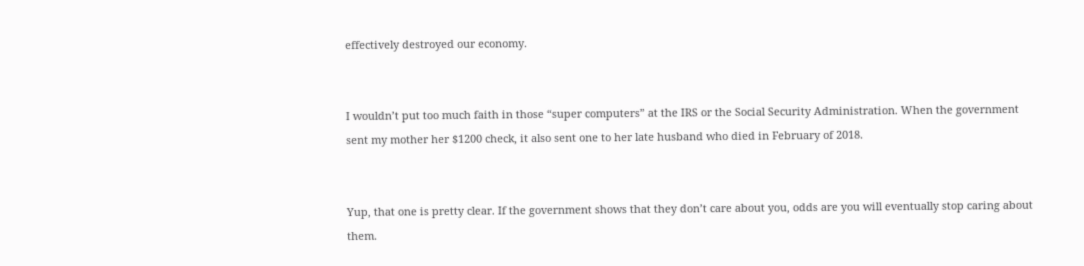effectively destroyed our economy.


I wouldn’t put too much faith in those “super computers” at the IRS or the Social Security Administration. When the government sent my mother her $1200 check, it also sent one to her late husband who died in February of 2018.


Yup, that one is pretty clear. If the government shows that they don’t care about you, odds are you will eventually stop caring about them.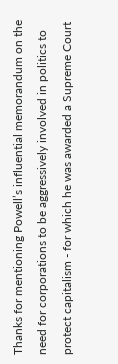Thanks for mentioning Powell’s influential memorandum on the need for corporations to be aggressively involved in politics to protect capitalism - for which he was awarded a Supreme Court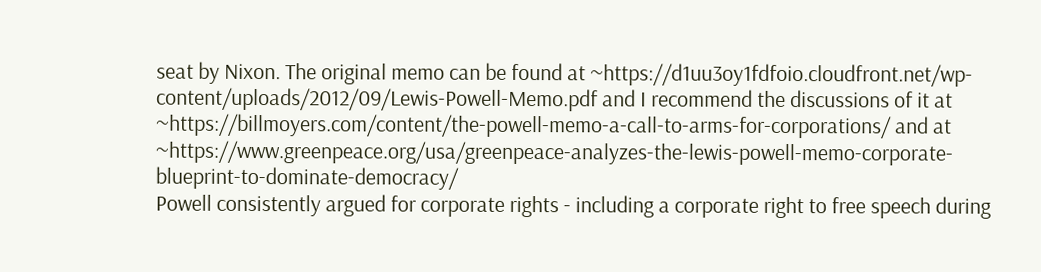seat by Nixon. The original memo can be found at ~https://d1uu3oy1fdfoio.cloudfront.net/wp-content/uploads/2012/09/Lewis-Powell-Memo.pdf and I recommend the discussions of it at ~https://billmoyers.com/content/the-powell-memo-a-call-to-arms-for-corporations/ and at ~https://www.greenpeace.org/usa/greenpeace-analyzes-the-lewis-powell-memo-corporate-blueprint-to-dominate-democracy/
Powell consistently argued for corporate rights - including a corporate right to free speech during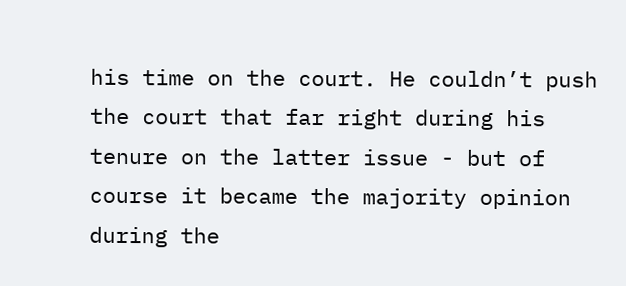his time on the court. He couldn’t push the court that far right during his tenure on the latter issue - but of course it became the majority opinion during the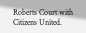Roberts Court with Citizens United.